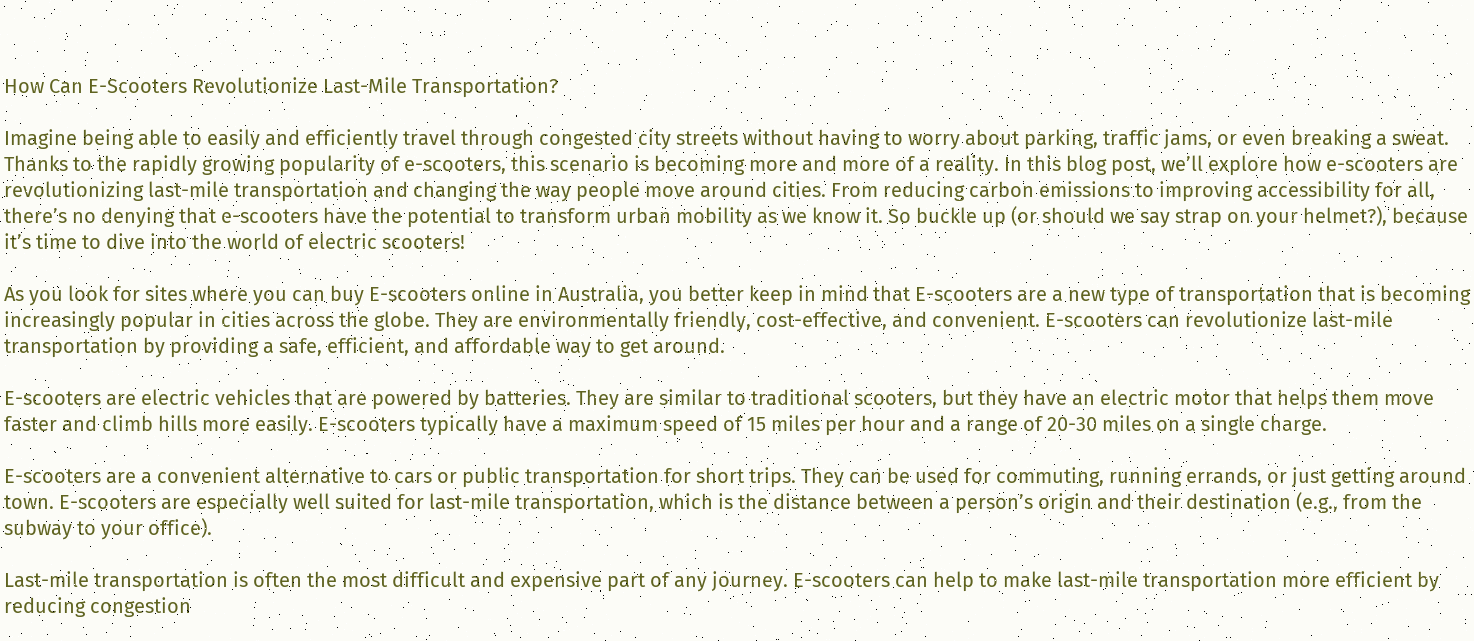How Can E-Scooters Revolutionize Last-Mile Transportation?

Imagine being able to easily and efficiently travel through congested city streets without having to worry about parking, traffic jams, or even breaking a sweat. Thanks to the rapidly growing popularity of e-scooters, this scenario is becoming more and more of a reality. In this blog post, we’ll explore how e-scooters are revolutionizing last-mile transportation and changing the way people move around cities. From reducing carbon emissions to improving accessibility for all, there’s no denying that e-scooters have the potential to transform urban mobility as we know it. So buckle up (or should we say strap on your helmet?), because it’s time to dive into the world of electric scooters!

As you look for sites where you can buy E-scooters online in Australia, you better keep in mind that E-scooters are a new type of transportation that is becoming increasingly popular in cities across the globe. They are environmentally friendly, cost-effective, and convenient. E-scooters can revolutionize last-mile transportation by providing a safe, efficient, and affordable way to get around.

E-scooters are electric vehicles that are powered by batteries. They are similar to traditional scooters, but they have an electric motor that helps them move faster and climb hills more easily. E-scooters typically have a maximum speed of 15 miles per hour and a range of 20-30 miles on a single charge.

E-scooters are a convenient alternative to cars or public transportation for short trips. They can be used for commuting, running errands, or just getting around town. E-scooters are especially well suited for last-mile transportation, which is the distance between a person’s origin and their destination (e.g., from the subway to your office).

Last-mile transportation is often the most difficult and expensive part of any journey. E-scooters can help to make last-mile transportation more efficient by reducing congestion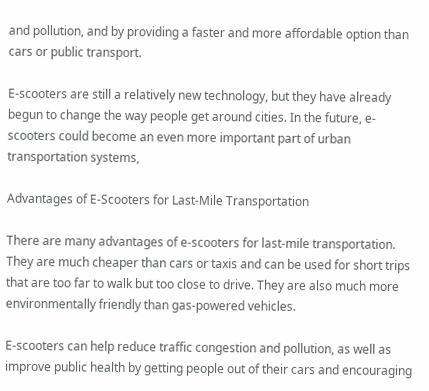and pollution, and by providing a faster and more affordable option than cars or public transport.

E-scooters are still a relatively new technology, but they have already begun to change the way people get around cities. In the future, e-scooters could become an even more important part of urban transportation systems,

Advantages of E-Scooters for Last-Mile Transportation

There are many advantages of e-scooters for last-mile transportation. They are much cheaper than cars or taxis and can be used for short trips that are too far to walk but too close to drive. They are also much more environmentally friendly than gas-powered vehicles.

E-scooters can help reduce traffic congestion and pollution, as well as improve public health by getting people out of their cars and encouraging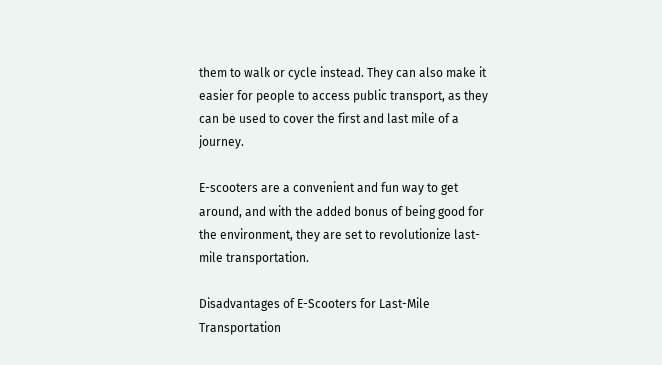them to walk or cycle instead. They can also make it easier for people to access public transport, as they can be used to cover the first and last mile of a journey.

E-scooters are a convenient and fun way to get around, and with the added bonus of being good for the environment, they are set to revolutionize last-mile transportation.

Disadvantages of E-Scooters for Last-Mile Transportation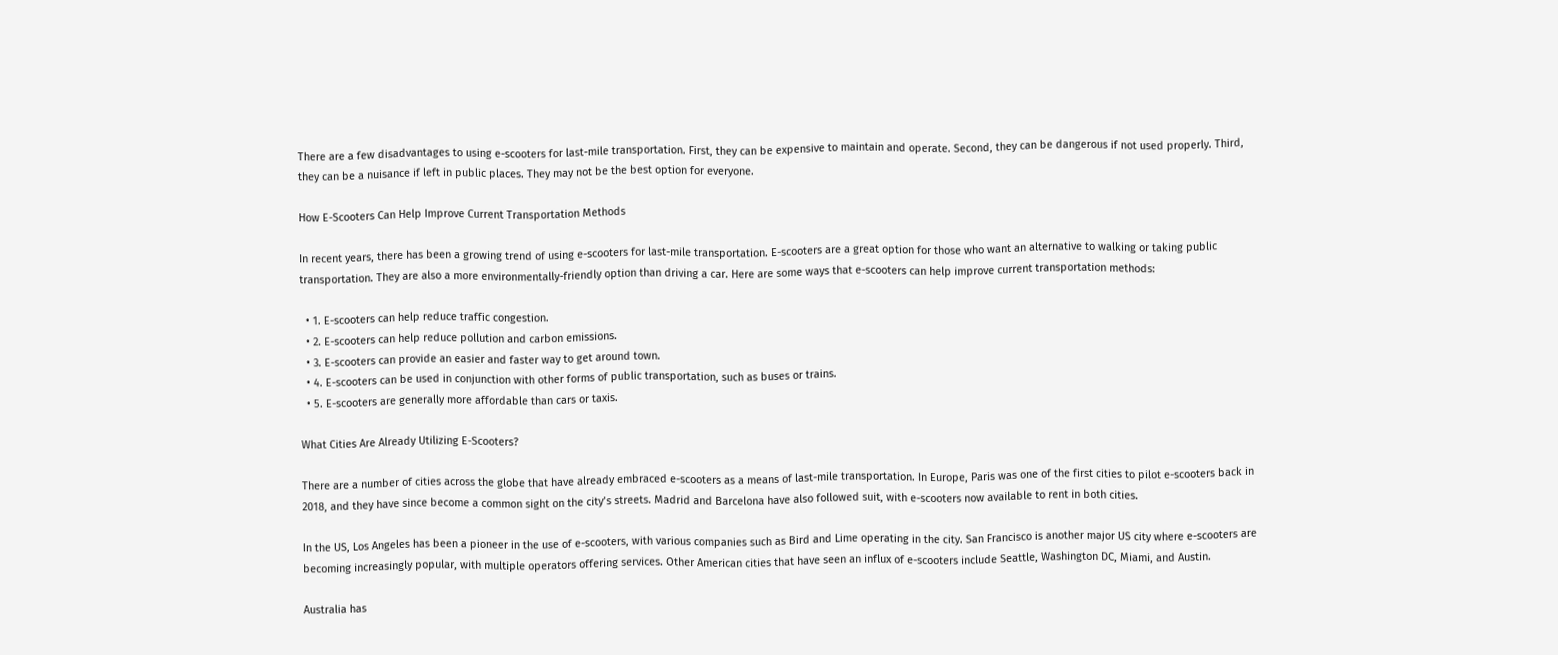There are a few disadvantages to using e-scooters for last-mile transportation. First, they can be expensive to maintain and operate. Second, they can be dangerous if not used properly. Third, they can be a nuisance if left in public places. They may not be the best option for everyone.

How E-Scooters Can Help Improve Current Transportation Methods

In recent years, there has been a growing trend of using e-scooters for last-mile transportation. E-scooters are a great option for those who want an alternative to walking or taking public transportation. They are also a more environmentally-friendly option than driving a car. Here are some ways that e-scooters can help improve current transportation methods:

  • 1. E-scooters can help reduce traffic congestion.
  • 2. E-scooters can help reduce pollution and carbon emissions.
  • 3. E-scooters can provide an easier and faster way to get around town.
  • 4. E-scooters can be used in conjunction with other forms of public transportation, such as buses or trains.
  • 5. E-scooters are generally more affordable than cars or taxis.

What Cities Are Already Utilizing E-Scooters?

There are a number of cities across the globe that have already embraced e-scooters as a means of last-mile transportation. In Europe, Paris was one of the first cities to pilot e-scooters back in 2018, and they have since become a common sight on the city’s streets. Madrid and Barcelona have also followed suit, with e-scooters now available to rent in both cities.

In the US, Los Angeles has been a pioneer in the use of e-scooters, with various companies such as Bird and Lime operating in the city. San Francisco is another major US city where e-scooters are becoming increasingly popular, with multiple operators offering services. Other American cities that have seen an influx of e-scooters include Seattle, Washington DC, Miami, and Austin.

Australia has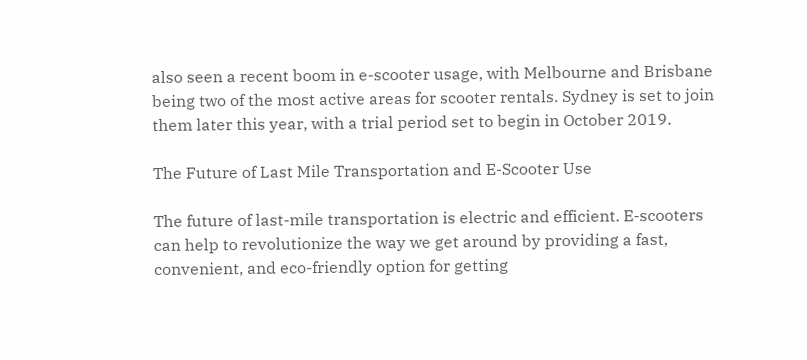also seen a recent boom in e-scooter usage, with Melbourne and Brisbane being two of the most active areas for scooter rentals. Sydney is set to join them later this year, with a trial period set to begin in October 2019.

The Future of Last Mile Transportation and E-Scooter Use

The future of last-mile transportation is electric and efficient. E-scooters can help to revolutionize the way we get around by providing a fast, convenient, and eco-friendly option for getting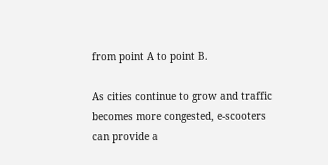from point A to point B.

As cities continue to grow and traffic becomes more congested, e-scooters can provide a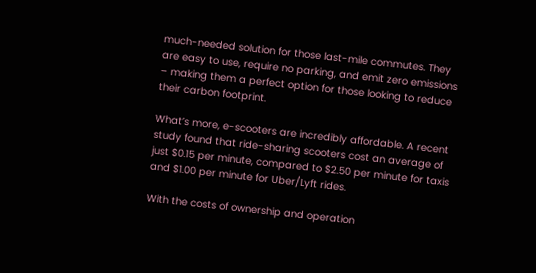much-needed solution for those last-mile commutes. They are easy to use, require no parking, and emit zero emissions – making them a perfect option for those looking to reduce their carbon footprint.

What’s more, e-scooters are incredibly affordable. A recent study found that ride-sharing scooters cost an average of just $0.15 per minute, compared to $2.50 per minute for taxis and $1.00 per minute for Uber/Lyft rides.

With the costs of ownership and operation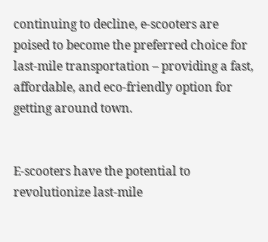continuing to decline, e-scooters are poised to become the preferred choice for last-mile transportation – providing a fast, affordable, and eco-friendly option for getting around town.


E-scooters have the potential to revolutionize last-mile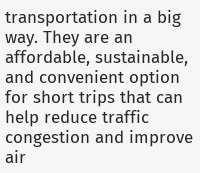transportation in a big way. They are an affordable, sustainable, and convenient option for short trips that can help reduce traffic congestion and improve air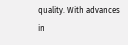quality. With advances in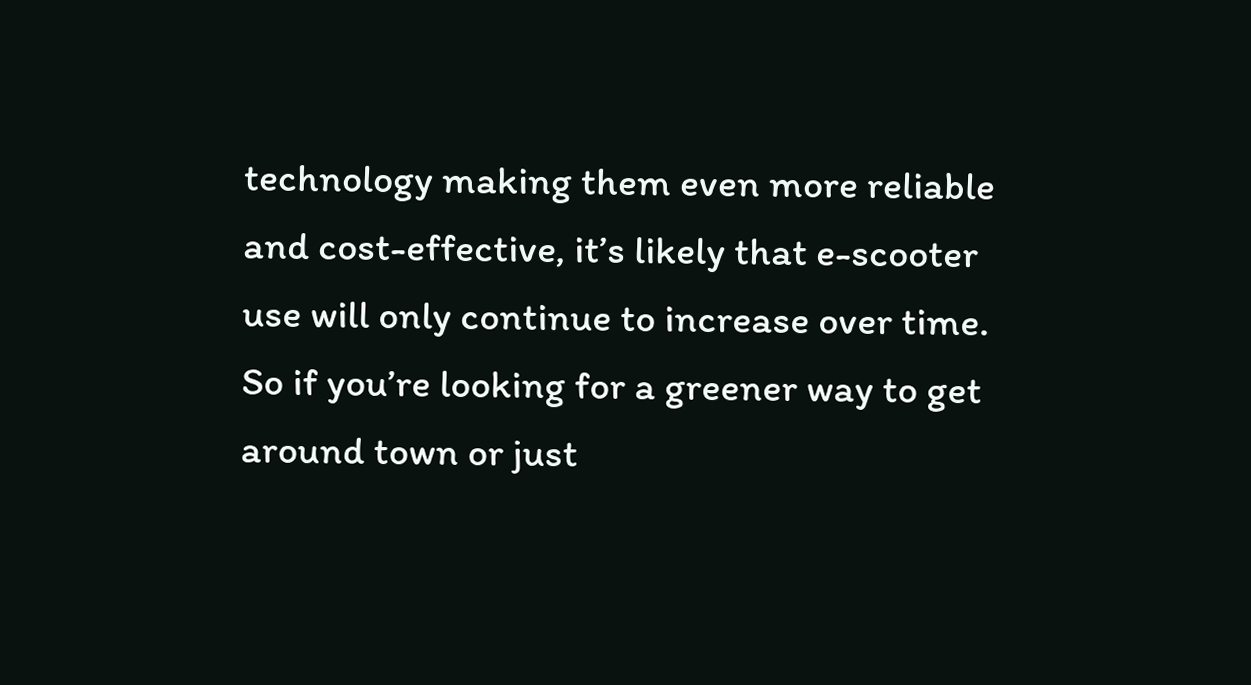technology making them even more reliable and cost-effective, it’s likely that e-scooter use will only continue to increase over time. So if you’re looking for a greener way to get around town or just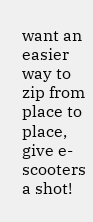want an easier way to zip from place to place, give e-scooters a shot!